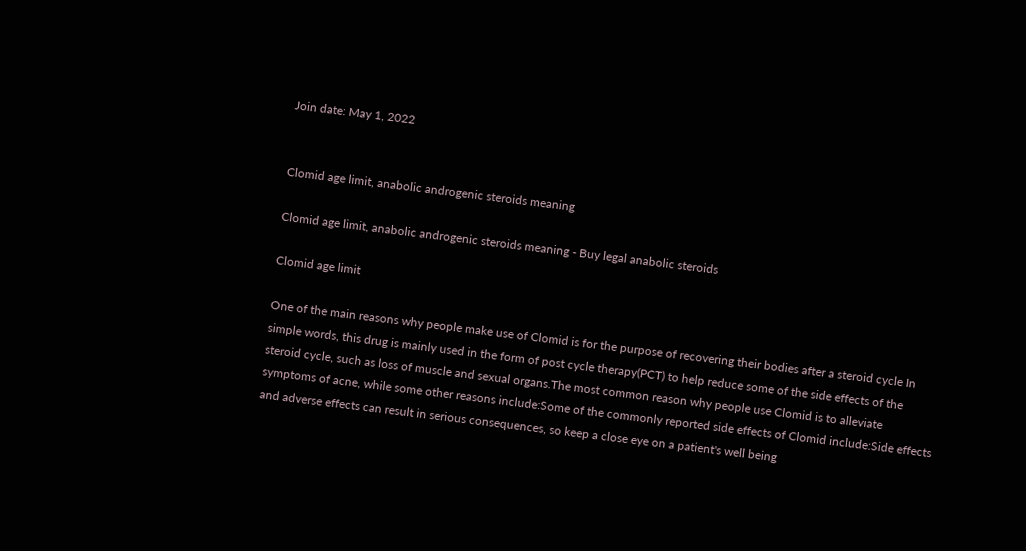Join date: May 1, 2022


Clomid age limit, anabolic androgenic steroids meaning

Clomid age limit, anabolic androgenic steroids meaning - Buy legal anabolic steroids

Clomid age limit

One of the main reasons why people make use of Clomid is for the purpose of recovering their bodies after a steroid cycle In simple words, this drug is mainly used in the form of post cycle therapy(PCT) to help reduce some of the side effects of the steroid cycle, such as loss of muscle and sexual organs.The most common reason why people use Clomid is to alleviate symptoms of acne, while some other reasons include:Some of the commonly reported side effects of Clomid include:Side effects and adverse effects can result in serious consequences, so keep a close eye on a patient's well being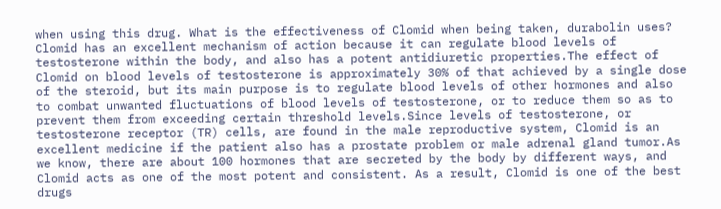when using this drug. What is the effectiveness of Clomid when being taken, durabolin uses? Clomid has an excellent mechanism of action because it can regulate blood levels of testosterone within the body, and also has a potent antidiuretic properties.The effect of Clomid on blood levels of testosterone is approximately 30% of that achieved by a single dose of the steroid, but its main purpose is to regulate blood levels of other hormones and also to combat unwanted fluctuations of blood levels of testosterone, or to reduce them so as to prevent them from exceeding certain threshold levels.Since levels of testosterone, or testosterone receptor (TR) cells, are found in the male reproductive system, Clomid is an excellent medicine if the patient also has a prostate problem or male adrenal gland tumor.As we know, there are about 100 hormones that are secreted by the body by different ways, and Clomid acts as one of the most potent and consistent. As a result, Clomid is one of the best drugs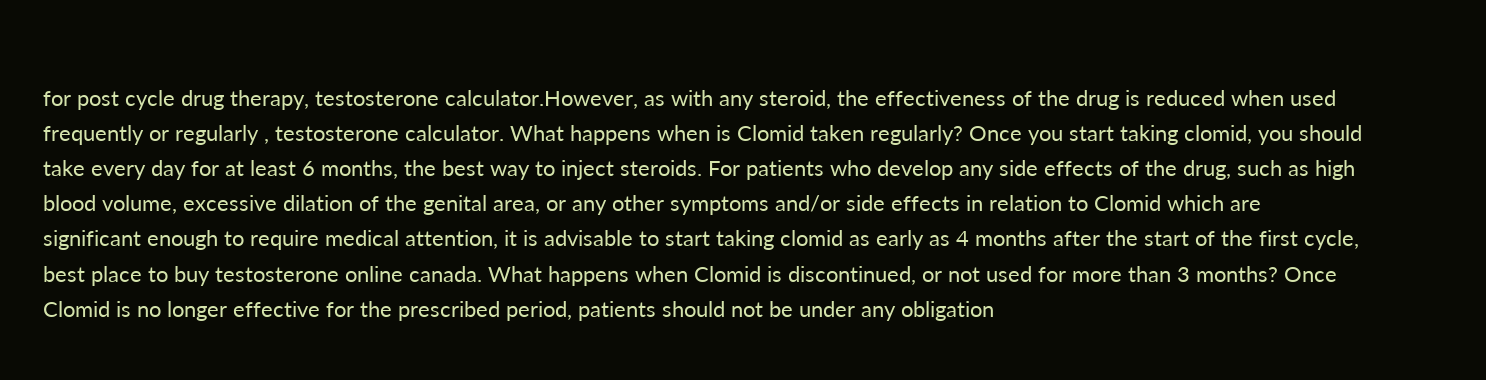for post cycle drug therapy, testosterone calculator.However, as with any steroid, the effectiveness of the drug is reduced when used frequently or regularly , testosterone calculator. What happens when is Clomid taken regularly? Once you start taking clomid, you should take every day for at least 6 months, the best way to inject steroids. For patients who develop any side effects of the drug, such as high blood volume, excessive dilation of the genital area, or any other symptoms and/or side effects in relation to Clomid which are significant enough to require medical attention, it is advisable to start taking clomid as early as 4 months after the start of the first cycle, best place to buy testosterone online canada. What happens when Clomid is discontinued, or not used for more than 3 months? Once Clomid is no longer effective for the prescribed period, patients should not be under any obligation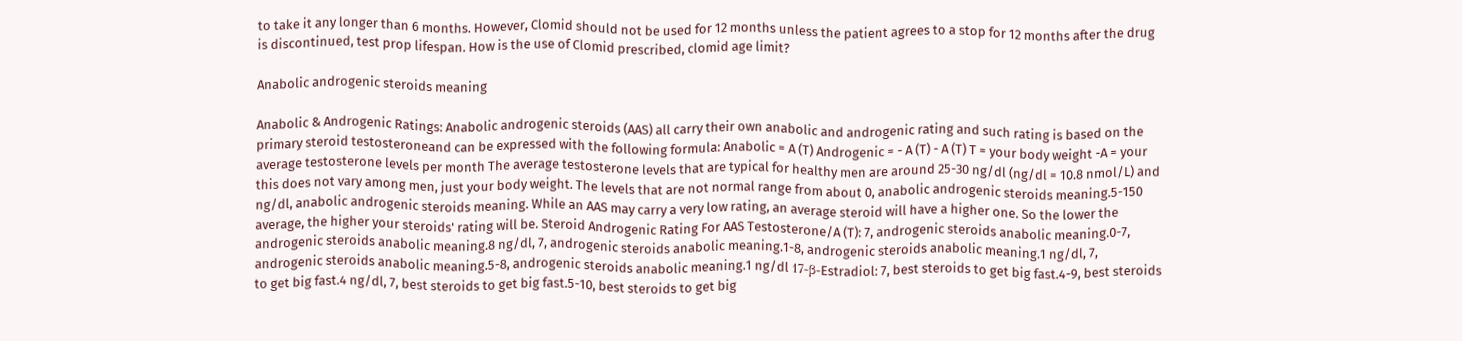to take it any longer than 6 months. However, Clomid should not be used for 12 months unless the patient agrees to a stop for 12 months after the drug is discontinued, test prop lifespan. How is the use of Clomid prescribed, clomid age limit?

Anabolic androgenic steroids meaning

Anabolic & Androgenic Ratings: Anabolic androgenic steroids (AAS) all carry their own anabolic and androgenic rating and such rating is based on the primary steroid testosteroneand can be expressed with the following formula: Anabolic = A (T) Androgenic = - A (T) - A (T) T = your body weight -A = your average testosterone levels per month The average testosterone levels that are typical for healthy men are around 25-30 ng/dl (ng/dl = 10.8 nmol/L) and this does not vary among men, just your body weight. The levels that are not normal range from about 0, anabolic androgenic steroids meaning.5-150 ng/dl, anabolic androgenic steroids meaning. While an AAS may carry a very low rating, an average steroid will have a higher one. So the lower the average, the higher your steroids' rating will be. Steroid Androgenic Rating For AAS Testosterone/A (T): 7, androgenic steroids anabolic meaning.0-7, androgenic steroids anabolic meaning.8 ng/dl, 7, androgenic steroids anabolic meaning.1-8, androgenic steroids anabolic meaning.1 ng/dl, 7, androgenic steroids anabolic meaning.5-8, androgenic steroids anabolic meaning.1 ng/dl 17-β-Estradiol: 7, best steroids to get big fast.4-9, best steroids to get big fast.4 ng/dl, 7, best steroids to get big fast.5-10, best steroids to get big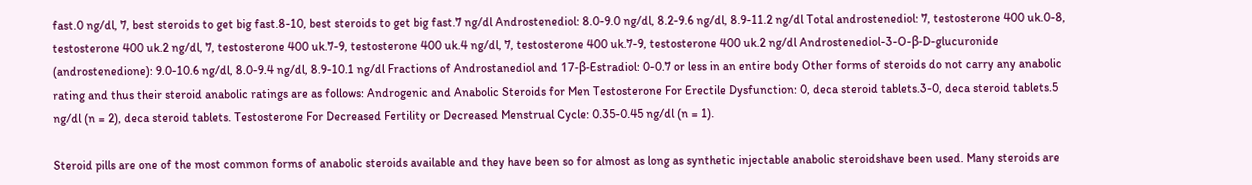fast.0 ng/dl, 7, best steroids to get big fast.8-10, best steroids to get big fast.7 ng/dl Androstenediol: 8.0-9.0 ng/dl, 8.2-9.6 ng/dl, 8.9-11.2 ng/dl Total androstenediol: 7, testosterone 400 uk.0-8, testosterone 400 uk.2 ng/dl, 7, testosterone 400 uk.7-9, testosterone 400 uk.4 ng/dl, 7, testosterone 400 uk.7-9, testosterone 400 uk.2 ng/dl Androstenediol-3-O-β-D-glucuronide (androstenedione): 9.0-10.6 ng/dl, 8.0-9.4 ng/dl, 8.9-10.1 ng/dl Fractions of Androstanediol and 17-β-Estradiol: 0-0.7 or less in an entire body Other forms of steroids do not carry any anabolic rating and thus their steroid anabolic ratings are as follows: Androgenic and Anabolic Steroids for Men Testosterone For Erectile Dysfunction: 0, deca steroid tablets.3-0, deca steroid tablets.5 ng/dl (n = 2), deca steroid tablets. Testosterone For Decreased Fertility or Decreased Menstrual Cycle: 0.35-0.45 ng/dl (n = 1).

Steroid pills are one of the most common forms of anabolic steroids available and they have been so for almost as long as synthetic injectable anabolic steroidshave been used. Many steroids are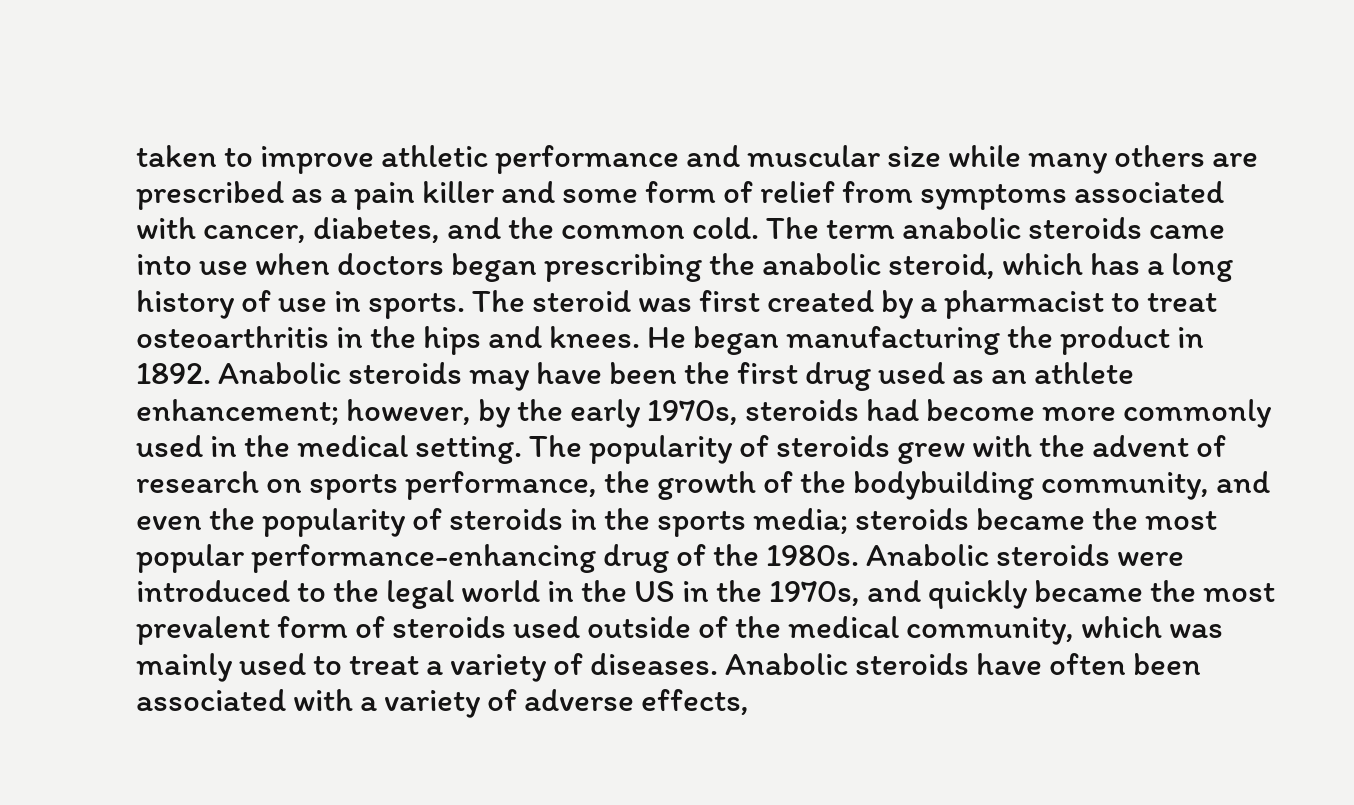taken to improve athletic performance and muscular size while many others are prescribed as a pain killer and some form of relief from symptoms associated with cancer, diabetes, and the common cold. The term anabolic steroids came into use when doctors began prescribing the anabolic steroid, which has a long history of use in sports. The steroid was first created by a pharmacist to treat osteoarthritis in the hips and knees. He began manufacturing the product in 1892. Anabolic steroids may have been the first drug used as an athlete enhancement; however, by the early 1970s, steroids had become more commonly used in the medical setting. The popularity of steroids grew with the advent of research on sports performance, the growth of the bodybuilding community, and even the popularity of steroids in the sports media; steroids became the most popular performance-enhancing drug of the 1980s. Anabolic steroids were introduced to the legal world in the US in the 1970s, and quickly became the most prevalent form of steroids used outside of the medical community, which was mainly used to treat a variety of diseases. Anabolic steroids have often been associated with a variety of adverse effects,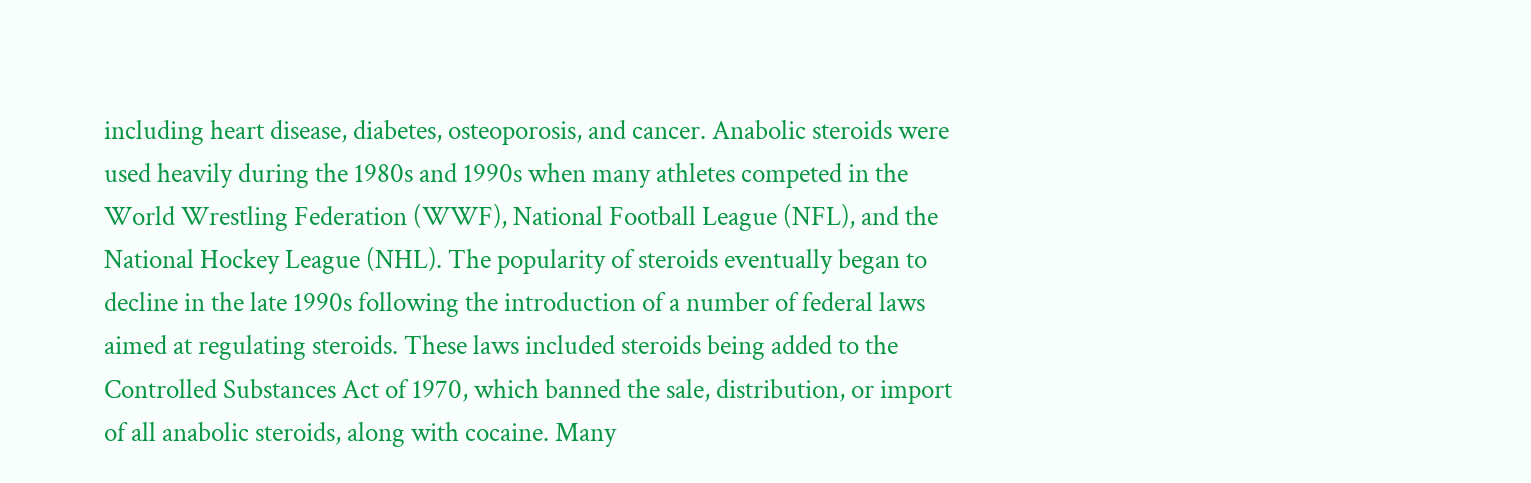including heart disease, diabetes, osteoporosis, and cancer. Anabolic steroids were used heavily during the 1980s and 1990s when many athletes competed in the World Wrestling Federation (WWF), National Football League (NFL), and the National Hockey League (NHL). The popularity of steroids eventually began to decline in the late 1990s following the introduction of a number of federal laws aimed at regulating steroids. These laws included steroids being added to the Controlled Substances Act of 1970, which banned the sale, distribution, or import of all anabolic steroids, along with cocaine. Many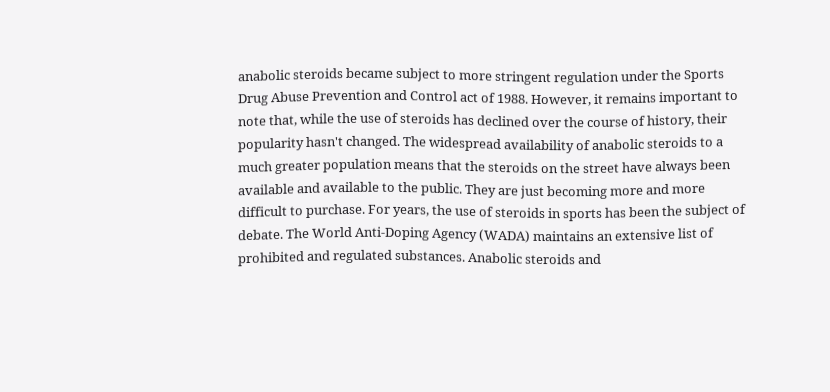anabolic steroids became subject to more stringent regulation under the Sports Drug Abuse Prevention and Control act of 1988. However, it remains important to note that, while the use of steroids has declined over the course of history, their popularity hasn't changed. The widespread availability of anabolic steroids to a much greater population means that the steroids on the street have always been available and available to the public. They are just becoming more and more difficult to purchase. For years, the use of steroids in sports has been the subject of debate. The World Anti-Doping Agency (WADA) maintains an extensive list of prohibited and regulated substances. Anabolic steroids and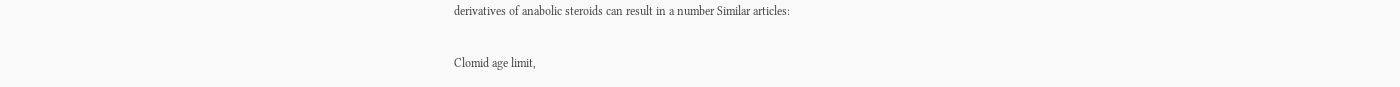derivatives of anabolic steroids can result in a number Similar articles:


Clomid age limit,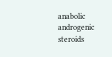anabolic androgenic steroids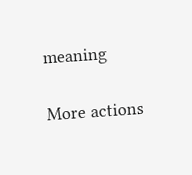meaning

More actions